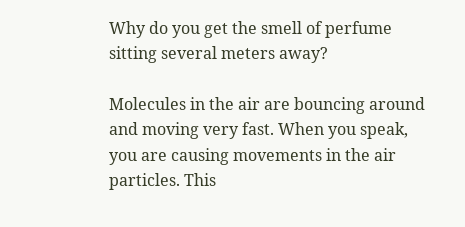Why do you get the smell of perfume sitting several meters away?

Molecules in the air are bouncing around and moving very fast. When you speak, you are causing movements in the air particles. This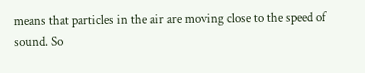means that particles in the air are moving close to the speed of sound. So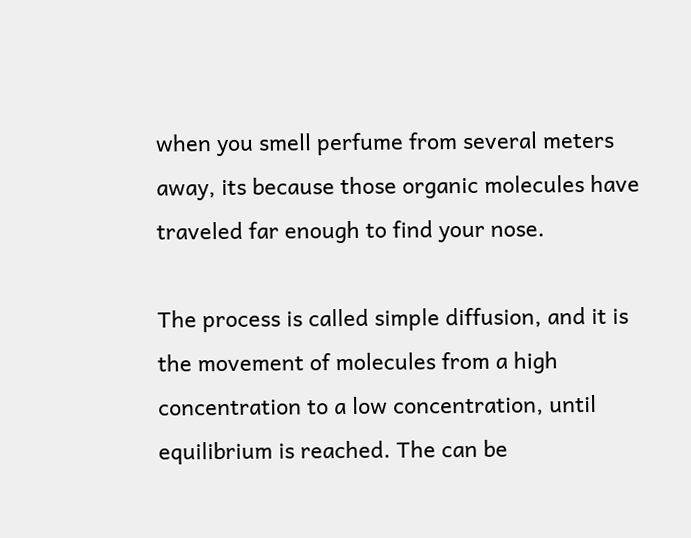when you smell perfume from several meters away, its because those organic molecules have traveled far enough to find your nose.

The process is called simple diffusion, and it is the movement of molecules from a high concentration to a low concentration, until equilibrium is reached. The can be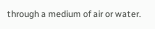through a medium of air or water.